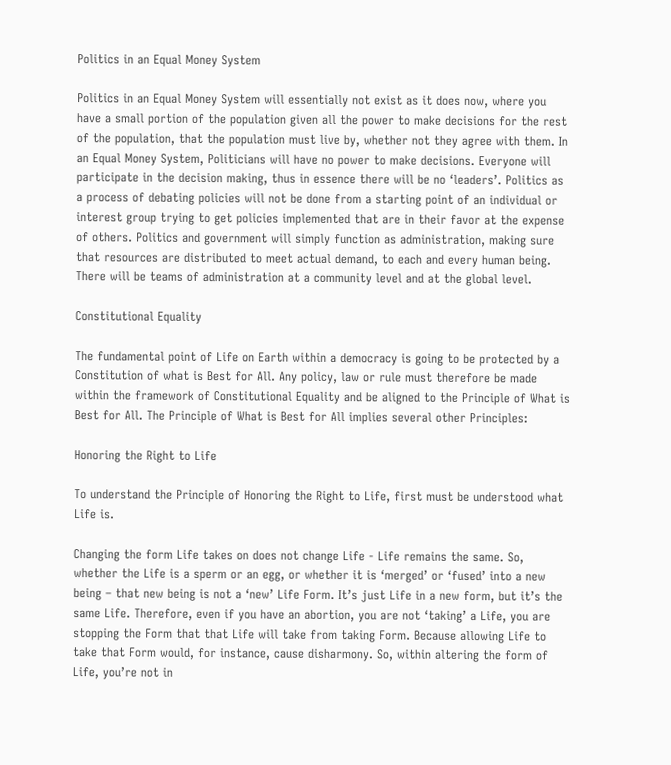Politics in an Equal Money System

Politics in an Equal Money System will essentially not exist as it does now, where you have a small portion of the population given all the power to make decisions for the rest of the population, that the population must live by, whether not they agree with them. In an Equal Money System, Politicians will have no power to make decisions. Everyone will participate in the decision making, thus in essence there will be no ‘leaders’. Politics as a process of debating policies will not be done from a starting point of an individual or interest group trying to get policies implemented that are in their favor at the expense of others. Politics and government will simply function as administration, making sure that resources are distributed to meet actual demand, to each and every human being. There will be teams of administration at a community level and at the global level.

Constitutional Equality

The fundamental point of Life on Earth within a democracy is going to be protected by a Constitution of what is Best for All. Any policy, law or rule must therefore be made within the framework of Constitutional Equality and be aligned to the Principle of What is Best for All. The Principle of What is Best for All implies several other Principles:

Honoring the Right to Life

To understand the Principle of Honoring the Right to Life, first must be understood what Life is.

Changing the form Life takes on does not change Life - Life remains the same. So, whether the Life is a sperm or an egg, or whether it is ‘merged’ or ‘fused’ into a new being – that new being is not a ‘new’ Life Form. It’s just Life in a new form, but it’s the same Life. Therefore, even if you have an abortion, you are not ‘taking’ a Life, you are stopping the Form that that Life will take from taking Form. Because allowing Life to take that Form would, for instance, cause disharmony. So, within altering the form of Life, you’re not in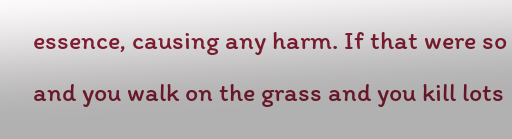essence, causing any harm. If that were so and you walk on the grass and you kill lots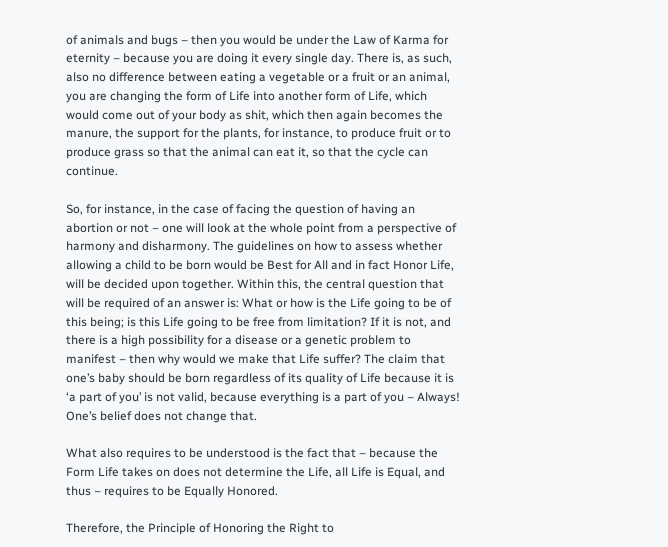of animals and bugs – then you would be under the Law of Karma for eternity – because you are doing it every single day. There is, as such, also no difference between eating a vegetable or a fruit or an animal, you are changing the form of Life into another form of Life, which would come out of your body as shit, which then again becomes the manure, the support for the plants, for instance, to produce fruit or to produce grass so that the animal can eat it, so that the cycle can continue.

So, for instance, in the case of facing the question of having an abortion or not – one will look at the whole point from a perspective of harmony and disharmony. The guidelines on how to assess whether allowing a child to be born would be Best for All and in fact Honor Life, will be decided upon together. Within this, the central question that will be required of an answer is: What or how is the Life going to be of this being; is this Life going to be free from limitation? If it is not, and there is a high possibility for a disease or a genetic problem to manifest – then why would we make that Life suffer? The claim that one’s baby should be born regardless of its quality of Life because it is ‘a part of you’ is not valid, because everything is a part of you – Always! One’s belief does not change that.

What also requires to be understood is the fact that – because the Form Life takes on does not determine the Life, all Life is Equal, and thus – requires to be Equally Honored.

Therefore, the Principle of Honoring the Right to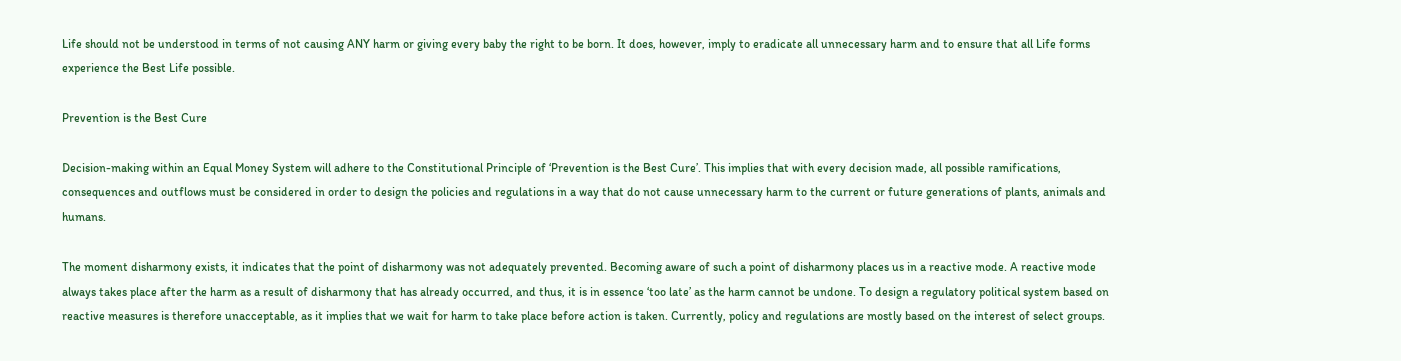Life should not be understood in terms of not causing ANY harm or giving every baby the right to be born. It does, however, imply to eradicate all unnecessary harm and to ensure that all Life forms experience the Best Life possible.

Prevention is the Best Cure

Decision-making within an Equal Money System will adhere to the Constitutional Principle of ‘Prevention is the Best Cure’. This implies that with every decision made, all possible ramifications, consequences and outflows must be considered in order to design the policies and regulations in a way that do not cause unnecessary harm to the current or future generations of plants, animals and humans.

The moment disharmony exists, it indicates that the point of disharmony was not adequately prevented. Becoming aware of such a point of disharmony places us in a reactive mode. A reactive mode always takes place after the harm as a result of disharmony that has already occurred, and thus, it is in essence ‘too late’ as the harm cannot be undone. To design a regulatory political system based on reactive measures is therefore unacceptable, as it implies that we wait for harm to take place before action is taken. Currently, policy and regulations are mostly based on the interest of select groups.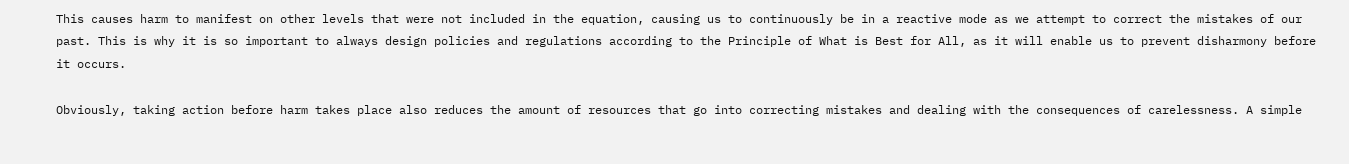This causes harm to manifest on other levels that were not included in the equation, causing us to continuously be in a reactive mode as we attempt to correct the mistakes of our past. This is why it is so important to always design policies and regulations according to the Principle of What is Best for All, as it will enable us to prevent disharmony before it occurs.

Obviously, taking action before harm takes place also reduces the amount of resources that go into correcting mistakes and dealing with the consequences of carelessness. A simple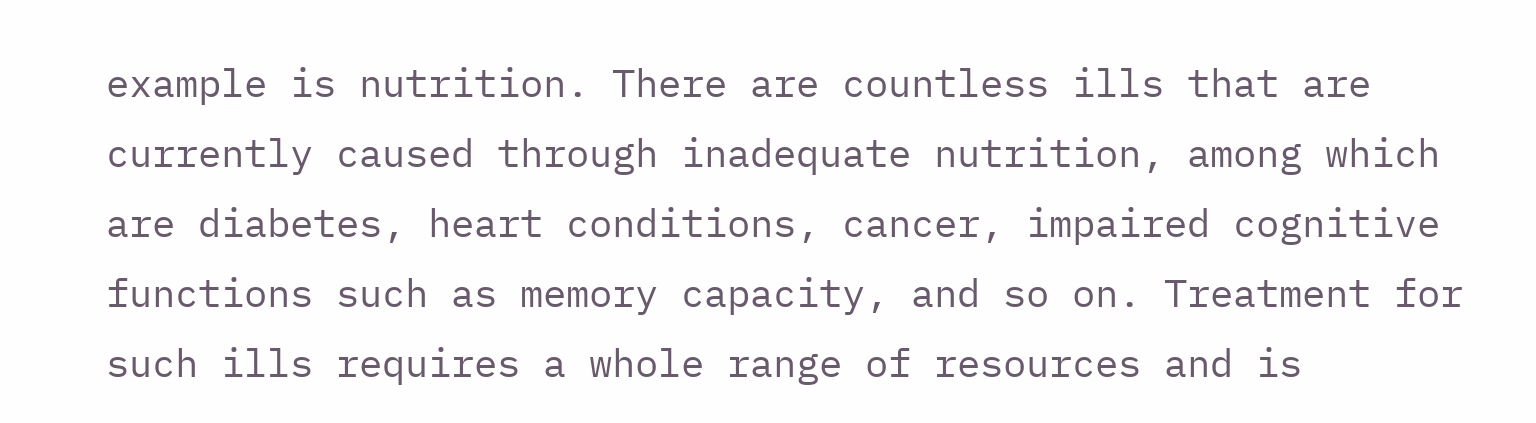example is nutrition. There are countless ills that are currently caused through inadequate nutrition, among which are diabetes, heart conditions, cancer, impaired cognitive functions such as memory capacity, and so on. Treatment for such ills requires a whole range of resources and is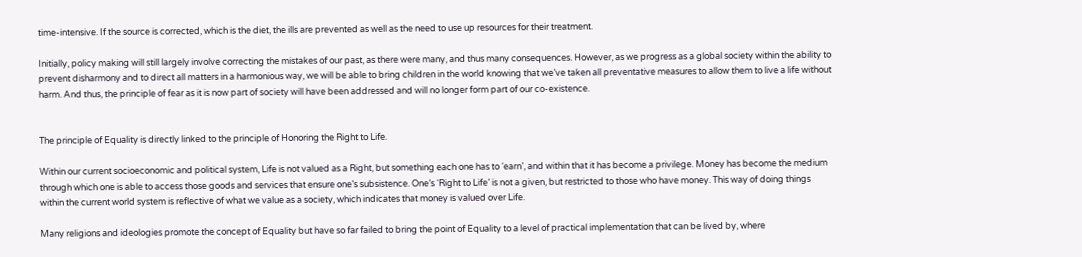time-intensive. If the source is corrected, which is the diet, the ills are prevented as well as the need to use up resources for their treatment.

Initially, policy making will still largely involve correcting the mistakes of our past, as there were many, and thus many consequences. However, as we progress as a global society within the ability to prevent disharmony and to direct all matters in a harmonious way, we will be able to bring children in the world knowing that we’ve taken all preventative measures to allow them to live a life without harm. And thus, the principle of fear as it is now part of society will have been addressed and will no longer form part of our co-existence.


The principle of Equality is directly linked to the principle of Honoring the Right to Life.

Within our current socioeconomic and political system, Life is not valued as a Right, but something each one has to ‘earn’, and within that it has become a privilege. Money has become the medium through which one is able to access those goods and services that ensure one’s subsistence. One’s ‘Right to Life’ is not a given, but restricted to those who have money. This way of doing things within the current world system is reflective of what we value as a society, which indicates that money is valued over Life.

Many religions and ideologies promote the concept of Equality but have so far failed to bring the point of Equality to a level of practical implementation that can be lived by, where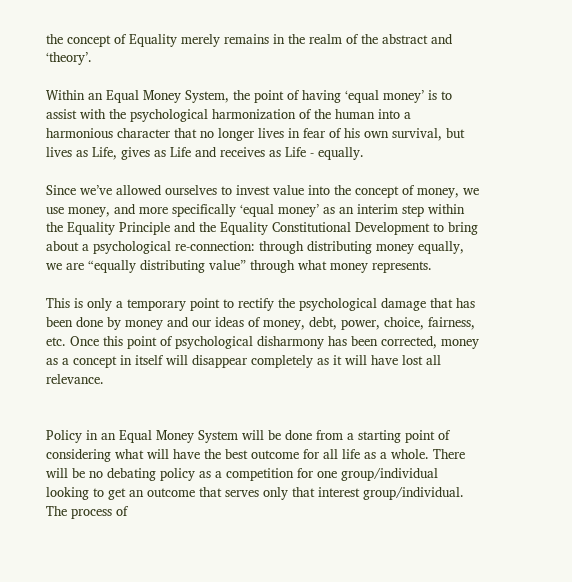the concept of Equality merely remains in the realm of the abstract and ‘theory’.

Within an Equal Money System, the point of having ‘equal money’ is to assist with the psychological harmonization of the human into a harmonious character that no longer lives in fear of his own survival, but lives as Life, gives as Life and receives as Life - equally.

Since we’ve allowed ourselves to invest value into the concept of money, we use money, and more specifically ‘equal money’ as an interim step within the Equality Principle and the Equality Constitutional Development to bring about a psychological re-connection: through distributing money equally, we are “equally distributing value” through what money represents.

This is only a temporary point to rectify the psychological damage that has been done by money and our ideas of money, debt, power, choice, fairness, etc. Once this point of psychological disharmony has been corrected, money as a concept in itself will disappear completely as it will have lost all relevance.


Policy in an Equal Money System will be done from a starting point of considering what will have the best outcome for all life as a whole. There will be no debating policy as a competition for one group/individual looking to get an outcome that serves only that interest group/individual. The process of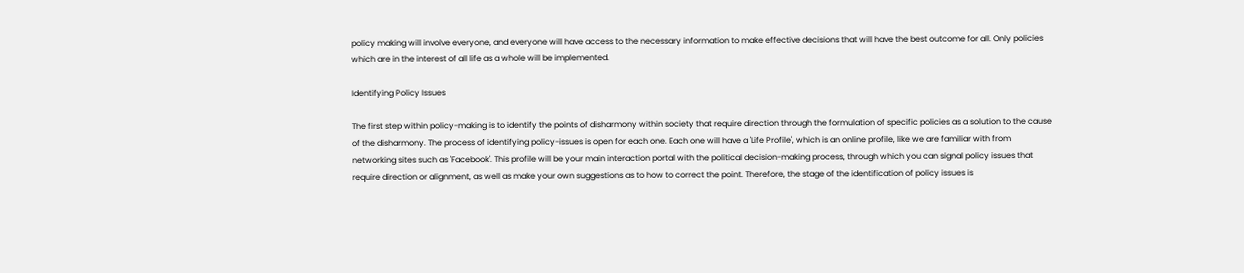policy making will involve everyone, and everyone will have access to the necessary information to make effective decisions that will have the best outcome for all. Only policies which are in the interest of all life as a whole will be implemented.

Identifying Policy Issues

The first step within policy-making is to identify the points of disharmony within society that require direction through the formulation of specific policies as a solution to the cause of the disharmony. The process of identifying policy-issues is open for each one. Each one will have a 'Life Profile', which is an online profile, like we are familiar with from networking sites such as 'Facebook'. This profile will be your main interaction portal with the political decision-making process, through which you can signal policy issues that require direction or alignment, as well as make your own suggestions as to how to correct the point. Therefore, the stage of the identification of policy issues is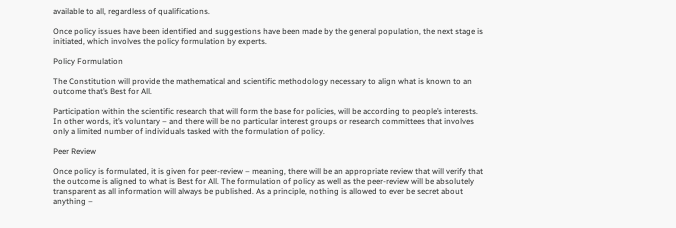available to all, regardless of qualifications.

Once policy issues have been identified and suggestions have been made by the general population, the next stage is initiated, which involves the policy formulation by experts.

Policy Formulation

The Constitution will provide the mathematical and scientific methodology necessary to align what is known to an outcome that’s Best for All.

Participation within the scientific research that will form the base for policies, will be according to people’s interests. In other words, it’s voluntary – and there will be no particular interest groups or research committees that involves only a limited number of individuals tasked with the formulation of policy.

Peer Review

Once policy is formulated, it is given for peer-review – meaning, there will be an appropriate review that will verify that the outcome is aligned to what is Best for All. The formulation of policy as well as the peer-review will be absolutely transparent as all information will always be published. As a principle, nothing is allowed to ever be secret about anything –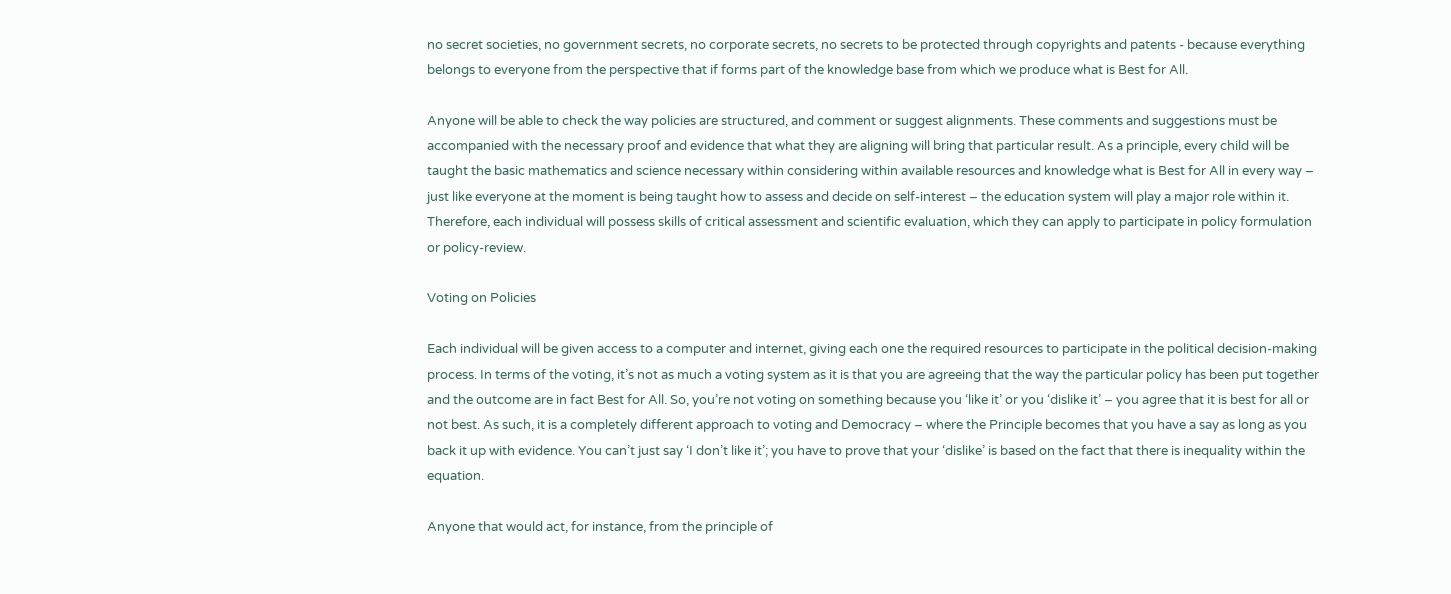no secret societies, no government secrets, no corporate secrets, no secrets to be protected through copyrights and patents - because everything belongs to everyone from the perspective that if forms part of the knowledge base from which we produce what is Best for All.

Anyone will be able to check the way policies are structured, and comment or suggest alignments. These comments and suggestions must be accompanied with the necessary proof and evidence that what they are aligning will bring that particular result. As a principle, every child will be taught the basic mathematics and science necessary within considering within available resources and knowledge what is Best for All in every way – just like everyone at the moment is being taught how to assess and decide on self-interest – the education system will play a major role within it. Therefore, each individual will possess skills of critical assessment and scientific evaluation, which they can apply to participate in policy formulation or policy-review.

Voting on Policies

Each individual will be given access to a computer and internet, giving each one the required resources to participate in the political decision-making process. In terms of the voting, it’s not as much a voting system as it is that you are agreeing that the way the particular policy has been put together and the outcome are in fact Best for All. So, you’re not voting on something because you ‘like it’ or you ‘dislike it’ – you agree that it is best for all or not best. As such, it is a completely different approach to voting and Democracy – where the Principle becomes that you have a say as long as you back it up with evidence. You can’t just say ‘I don’t like it’; you have to prove that your ‘dislike’ is based on the fact that there is inequality within the equation.

Anyone that would act, for instance, from the principle of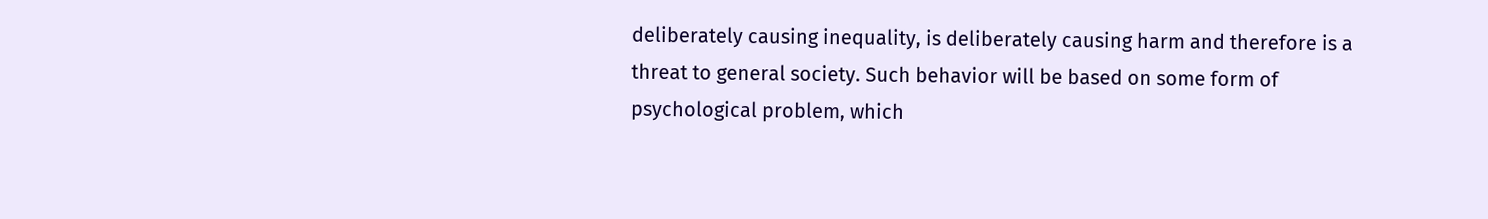deliberately causing inequality, is deliberately causing harm and therefore is a threat to general society. Such behavior will be based on some form of psychological problem, which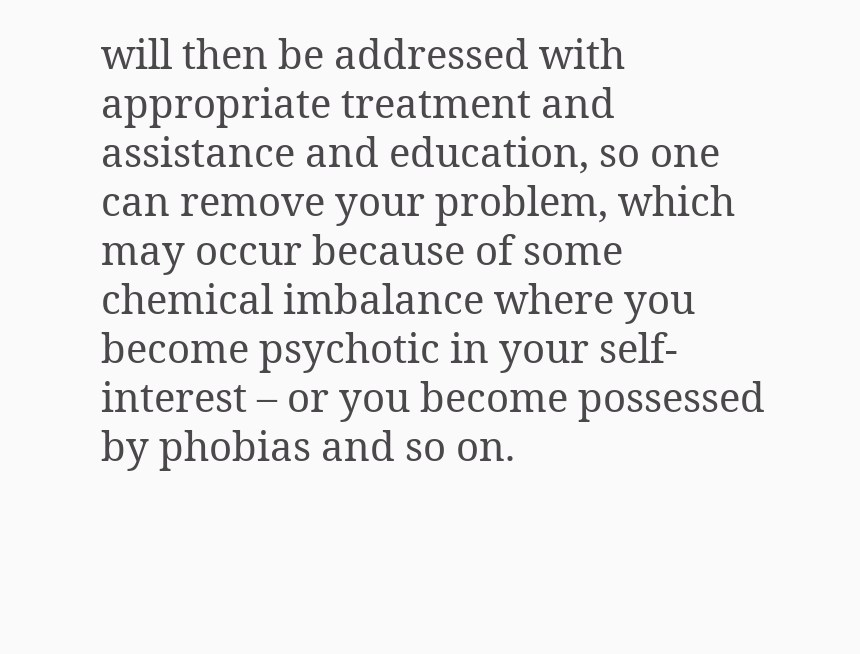will then be addressed with appropriate treatment and assistance and education, so one can remove your problem, which may occur because of some chemical imbalance where you become psychotic in your self-interest – or you become possessed by phobias and so on.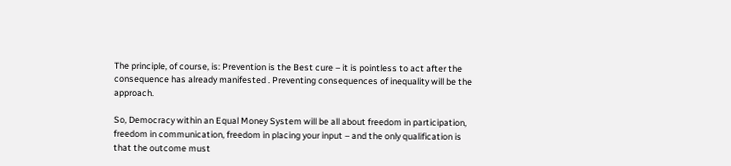The principle, of course, is: Prevention is the Best cure – it is pointless to act after the consequence has already manifested . Preventing consequences of inequality will be the approach.

So, Democracy within an Equal Money System will be all about freedom in participation, freedom in communication, freedom in placing your input – and the only qualification is that the outcome must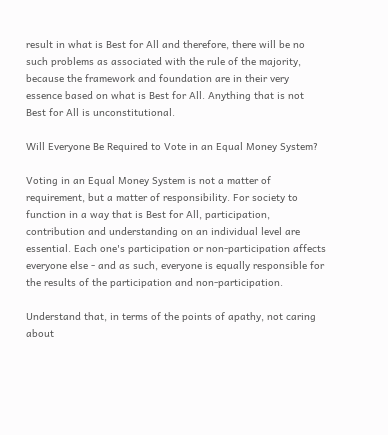result in what is Best for All and therefore, there will be no such problems as associated with the rule of the majority, because the framework and foundation are in their very essence based on what is Best for All. Anything that is not Best for All is unconstitutional.

Will Everyone Be Required to Vote in an Equal Money System?

Voting in an Equal Money System is not a matter of requirement, but a matter of responsibility. For society to function in a way that is Best for All, participation, contribution and understanding on an individual level are essential. Each one's participation or non-participation affects everyone else - and as such, everyone is equally responsible for the results of the participation and non-participation.

Understand that, in terms of the points of apathy, not caring about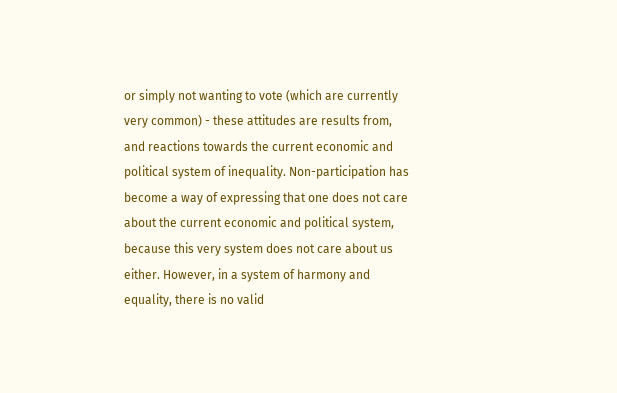or simply not wanting to vote (which are currently very common) - these attitudes are results from, and reactions towards the current economic and political system of inequality. Non-participation has become a way of expressing that one does not care about the current economic and political system, because this very system does not care about us either. However, in a system of harmony and equality, there is no valid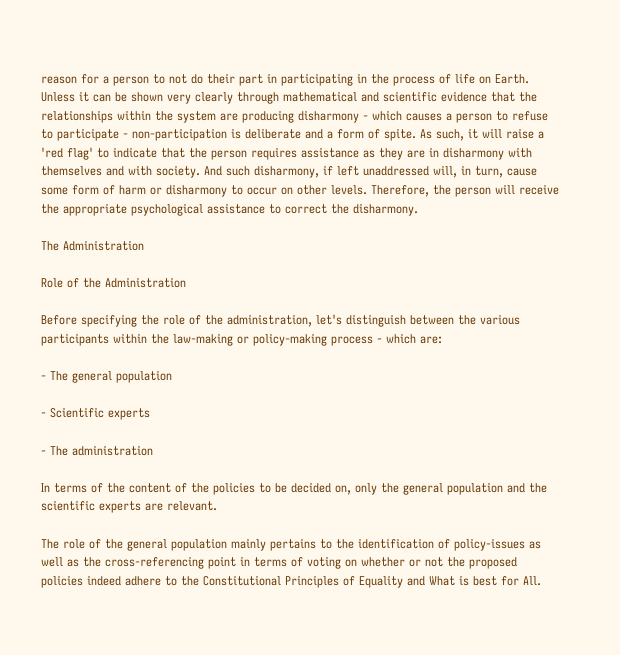reason for a person to not do their part in participating in the process of life on Earth. Unless it can be shown very clearly through mathematical and scientific evidence that the relationships within the system are producing disharmony - which causes a person to refuse to participate - non-participation is deliberate and a form of spite. As such, it will raise a 'red flag' to indicate that the person requires assistance as they are in disharmony with themselves and with society. And such disharmony, if left unaddressed will, in turn, cause some form of harm or disharmony to occur on other levels. Therefore, the person will receive the appropriate psychological assistance to correct the disharmony.

The Administration

Role of the Administration

Before specifying the role of the administration, let's distinguish between the various participants within the law-making or policy-making process - which are:

- The general population

- Scientific experts

- The administration

In terms of the content of the policies to be decided on, only the general population and the scientific experts are relevant.

The role of the general population mainly pertains to the identification of policy-issues as well as the cross-referencing point in terms of voting on whether or not the proposed policies indeed adhere to the Constitutional Principles of Equality and What is best for All.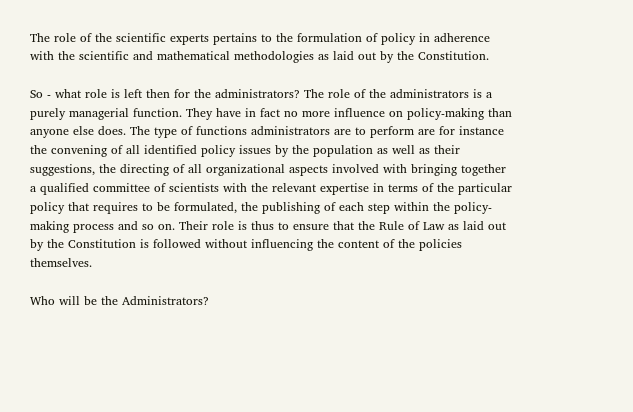The role of the scientific experts pertains to the formulation of policy in adherence with the scientific and mathematical methodologies as laid out by the Constitution.

So - what role is left then for the administrators? The role of the administrators is a purely managerial function. They have in fact no more influence on policy-making than anyone else does. The type of functions administrators are to perform are for instance the convening of all identified policy issues by the population as well as their suggestions, the directing of all organizational aspects involved with bringing together a qualified committee of scientists with the relevant expertise in terms of the particular policy that requires to be formulated, the publishing of each step within the policy-making process and so on. Their role is thus to ensure that the Rule of Law as laid out by the Constitution is followed without influencing the content of the policies themselves.

Who will be the Administrators?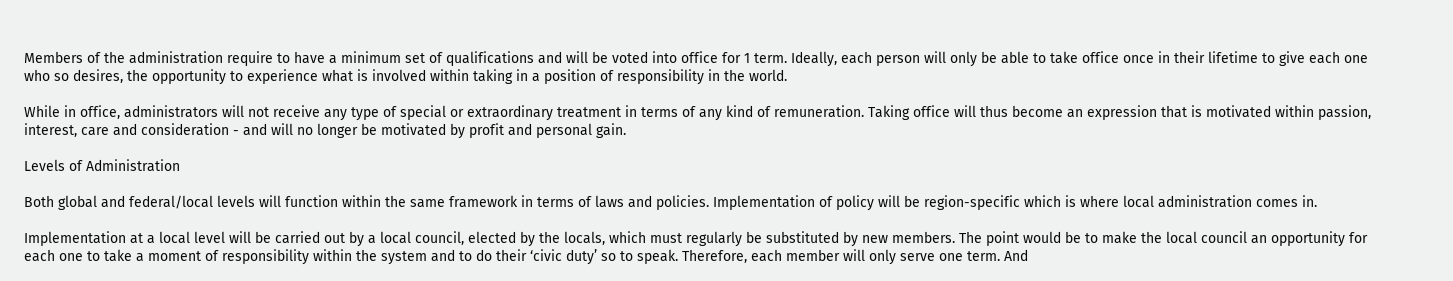Members of the administration require to have a minimum set of qualifications and will be voted into office for 1 term. Ideally, each person will only be able to take office once in their lifetime to give each one who so desires, the opportunity to experience what is involved within taking in a position of responsibility in the world.

While in office, administrators will not receive any type of special or extraordinary treatment in terms of any kind of remuneration. Taking office will thus become an expression that is motivated within passion, interest, care and consideration - and will no longer be motivated by profit and personal gain.

Levels of Administration

Both global and federal/local levels will function within the same framework in terms of laws and policies. Implementation of policy will be region-specific which is where local administration comes in.

Implementation at a local level will be carried out by a local council, elected by the locals, which must regularly be substituted by new members. The point would be to make the local council an opportunity for each one to take a moment of responsibility within the system and to do their ‘civic duty’ so to speak. Therefore, each member will only serve one term. And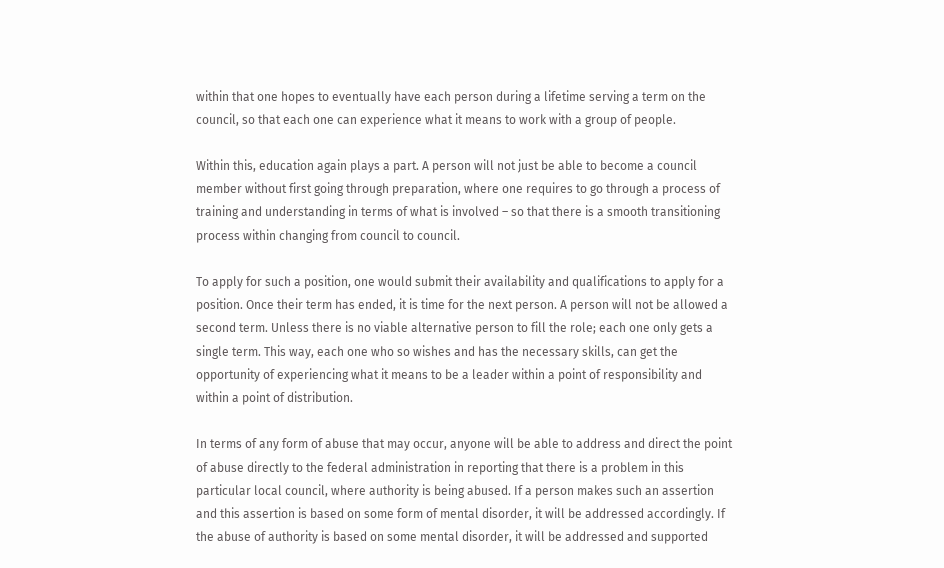within that one hopes to eventually have each person during a lifetime serving a term on the council, so that each one can experience what it means to work with a group of people.

Within this, education again plays a part. A person will not just be able to become a council member without first going through preparation, where one requires to go through a process of training and understanding in terms of what is involved – so that there is a smooth transitioning process within changing from council to council.

To apply for such a position, one would submit their availability and qualifications to apply for a position. Once their term has ended, it is time for the next person. A person will not be allowed a second term. Unless there is no viable alternative person to fill the role; each one only gets a single term. This way, each one who so wishes and has the necessary skills, can get the opportunity of experiencing what it means to be a leader within a point of responsibility and within a point of distribution.

In terms of any form of abuse that may occur, anyone will be able to address and direct the point of abuse directly to the federal administration in reporting that there is a problem in this particular local council, where authority is being abused. If a person makes such an assertion and this assertion is based on some form of mental disorder, it will be addressed accordingly. If the abuse of authority is based on some mental disorder, it will be addressed and supported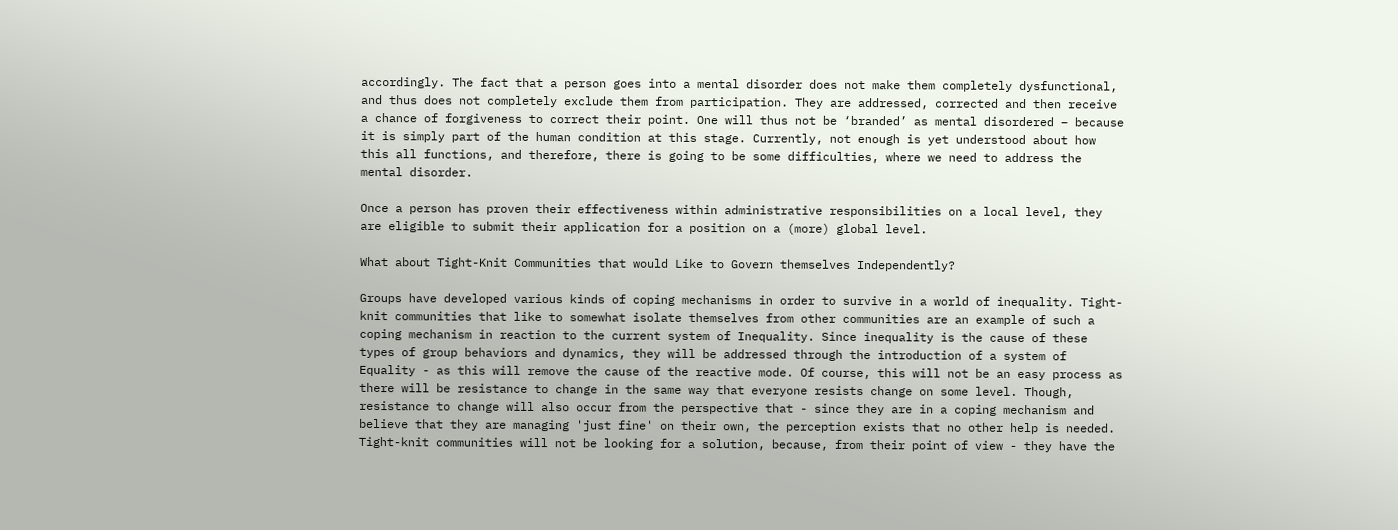accordingly. The fact that a person goes into a mental disorder does not make them completely dysfunctional, and thus does not completely exclude them from participation. They are addressed, corrected and then receive a chance of forgiveness to correct their point. One will thus not be ‘branded’ as mental disordered – because it is simply part of the human condition at this stage. Currently, not enough is yet understood about how this all functions, and therefore, there is going to be some difficulties, where we need to address the mental disorder.

Once a person has proven their effectiveness within administrative responsibilities on a local level, they are eligible to submit their application for a position on a (more) global level.

What about Tight-Knit Communities that would Like to Govern themselves Independently?

Groups have developed various kinds of coping mechanisms in order to survive in a world of inequality. Tight-knit communities that like to somewhat isolate themselves from other communities are an example of such a coping mechanism in reaction to the current system of Inequality. Since inequality is the cause of these types of group behaviors and dynamics, they will be addressed through the introduction of a system of Equality - as this will remove the cause of the reactive mode. Of course, this will not be an easy process as there will be resistance to change in the same way that everyone resists change on some level. Though, resistance to change will also occur from the perspective that - since they are in a coping mechanism and believe that they are managing 'just fine' on their own, the perception exists that no other help is needed. Tight-knit communities will not be looking for a solution, because, from their point of view - they have the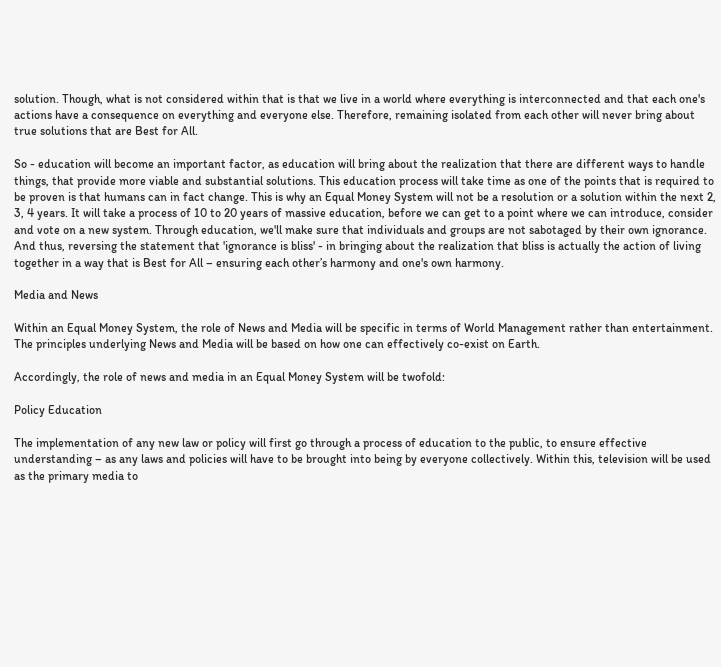solution. Though, what is not considered within that is that we live in a world where everything is interconnected and that each one's actions have a consequence on everything and everyone else. Therefore, remaining isolated from each other will never bring about true solutions that are Best for All.

So - education will become an important factor, as education will bring about the realization that there are different ways to handle things, that provide more viable and substantial solutions. This education process will take time as one of the points that is required to be proven is that humans can in fact change. This is why an Equal Money System will not be a resolution or a solution within the next 2, 3, 4 years. It will take a process of 10 to 20 years of massive education, before we can get to a point where we can introduce, consider and vote on a new system. Through education, we'll make sure that individuals and groups are not sabotaged by their own ignorance. And thus, reversing the statement that 'ignorance is bliss' - in bringing about the realization that bliss is actually the action of living together in a way that is Best for All – ensuring each other’s harmony and one's own harmony.

Media and News

Within an Equal Money System, the role of News and Media will be specific in terms of World Management rather than entertainment. The principles underlying News and Media will be based on how one can effectively co-exist on Earth.

Accordingly, the role of news and media in an Equal Money System will be twofold:

Policy Education

The implementation of any new law or policy will first go through a process of education to the public, to ensure effective understanding – as any laws and policies will have to be brought into being by everyone collectively. Within this, television will be used as the primary media to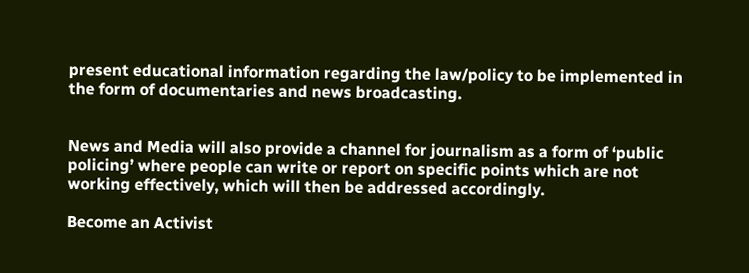present educational information regarding the law/policy to be implemented in the form of documentaries and news broadcasting.


News and Media will also provide a channel for journalism as a form of ‘public policing’ where people can write or report on specific points which are not working effectively, which will then be addressed accordingly.

Become an Activist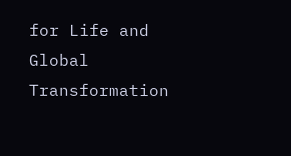for Life and Global Transformation